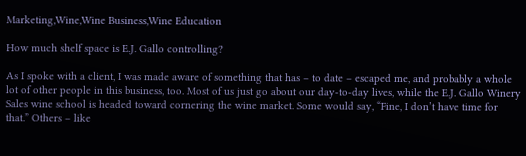Marketing,Wine,Wine Business,Wine Education

How much shelf space is E.J. Gallo controlling?

As I spoke with a client, I was made aware of something that has – to date – escaped me, and probably a whole lot of other people in this business, too. Most of us just go about our day-to-day lives, while the E.J. Gallo Winery Sales wine school is headed toward cornering the wine market. Some would say, “Fine, I don’t have time for that.” Others – like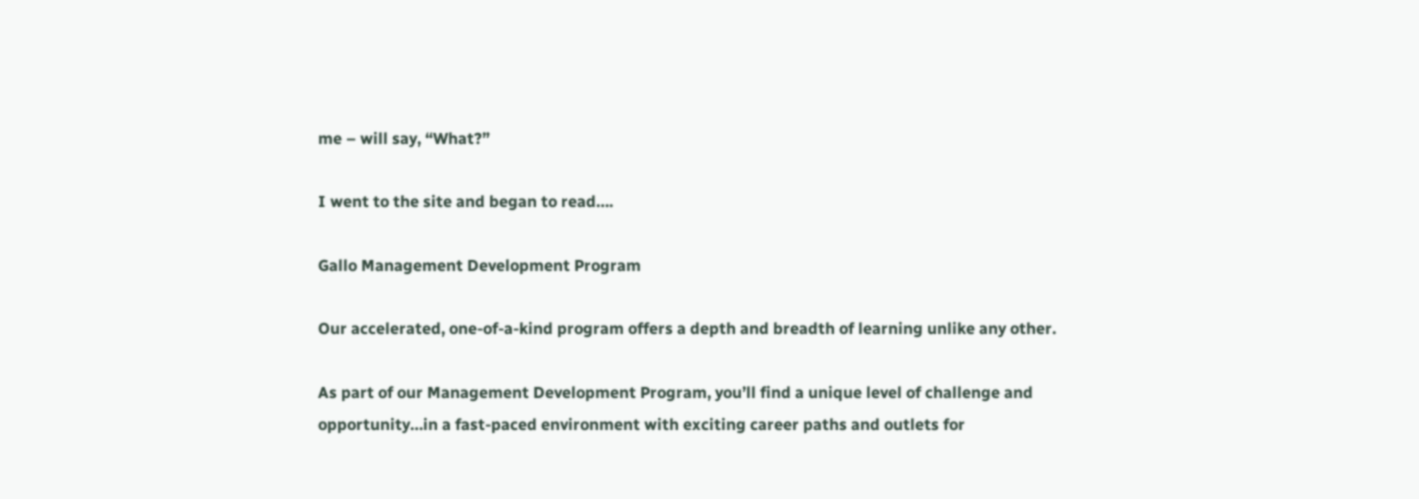me – will say, “What?”

I went to the site and began to read….

Gallo Management Development Program

Our accelerated, one-of-a-kind program offers a depth and breadth of learning unlike any other.

As part of our Management Development Program, you’ll find a unique level of challenge and opportunity…in a fast-paced environment with exciting career paths and outlets for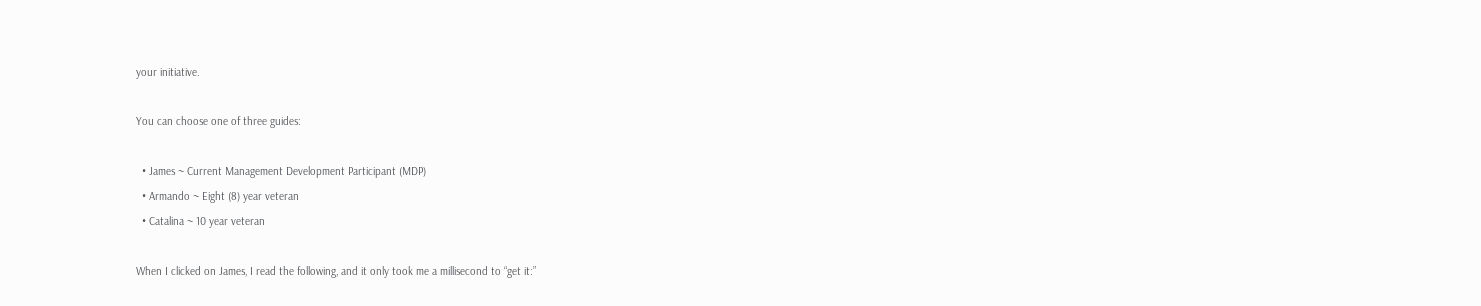your initiative.

You can choose one of three guides:

  • James ~ Current Management Development Participant (MDP)
  • Armando ~ Eight (8) year veteran
  • Catalina ~ 10 year veteran

When I clicked on James, I read the following, and it only took me a millisecond to “get it:”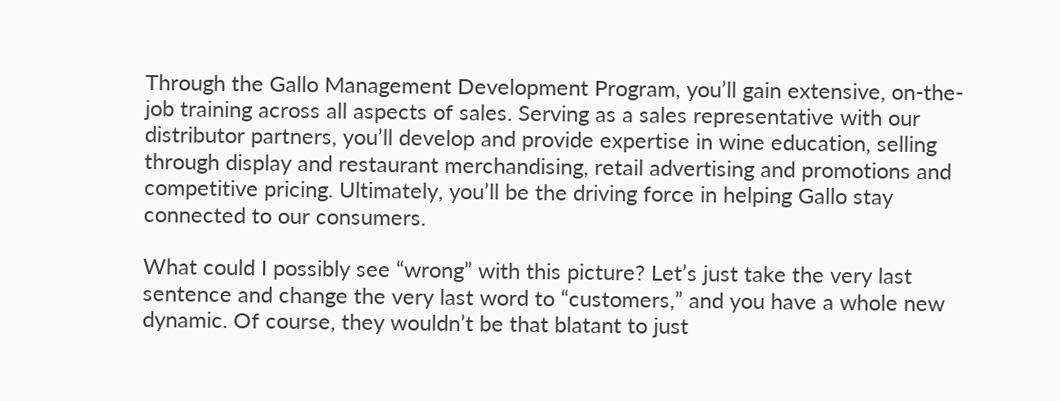Through the Gallo Management Development Program, you’ll gain extensive, on-the-job training across all aspects of sales. Serving as a sales representative with our distributor partners, you’ll develop and provide expertise in wine education, selling through display and restaurant merchandising, retail advertising and promotions and competitive pricing. Ultimately, you’ll be the driving force in helping Gallo stay connected to our consumers.

What could I possibly see “wrong” with this picture? Let’s just take the very last sentence and change the very last word to “customers,” and you have a whole new dynamic. Of course, they wouldn’t be that blatant to just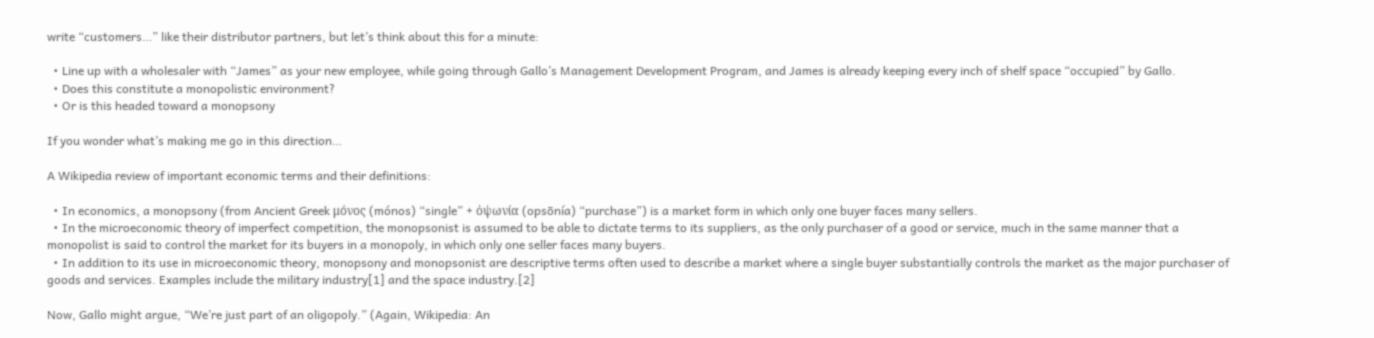write “customers…” like their distributor partners, but let’s think about this for a minute:

  • Line up with a wholesaler with “James” as your new employee, while going through Gallo’s Management Development Program, and James is already keeping every inch of shelf space “occupied” by Gallo.
  • Does this constitute a monopolistic environment?
  • Or is this headed toward a monopsony

If you wonder what’s making me go in this direction…

A Wikipedia review of important economic terms and their definitions:

  • In economics, a monopsony (from Ancient Greek μόνος (mónos) “single” + ὀψωνία (opsōnía) “purchase”) is a market form in which only one buyer faces many sellers.
  • In the microeconomic theory of imperfect competition, the monopsonist is assumed to be able to dictate terms to its suppliers, as the only purchaser of a good or service, much in the same manner that a monopolist is said to control the market for its buyers in a monopoly, in which only one seller faces many buyers.
  • In addition to its use in microeconomic theory, monopsony and monopsonist are descriptive terms often used to describe a market where a single buyer substantially controls the market as the major purchaser of goods and services. Examples include the military industry[1] and the space industry.[2]

Now, Gallo might argue, “We’re just part of an oligopoly.” (Again, Wikipedia: An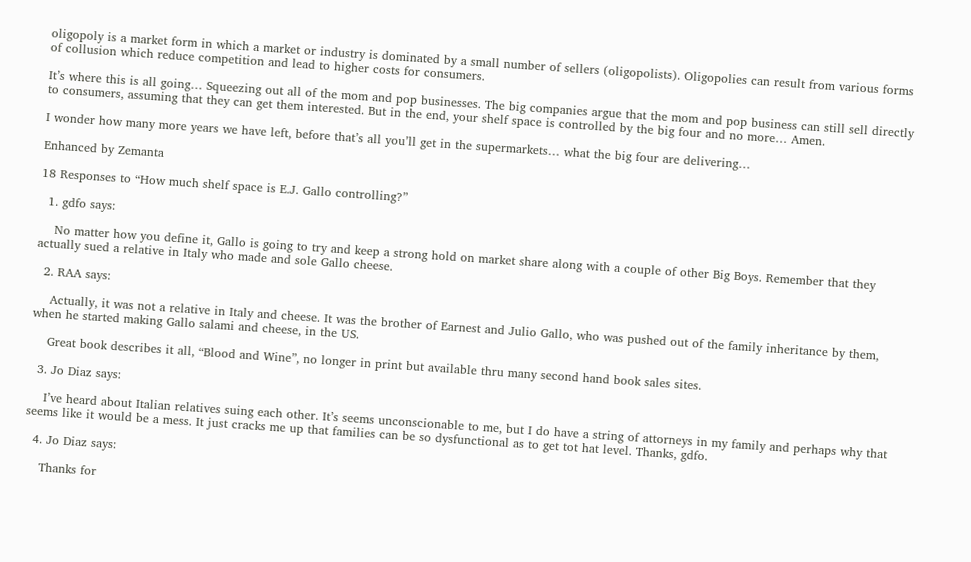oligopoly is a market form in which a market or industry is dominated by a small number of sellers (oligopolists). Oligopolies can result from various forms of collusion which reduce competition and lead to higher costs for consumers.

It’s where this is all going… Squeezing out all of the mom and pop businesses. The big companies argue that the mom and pop business can still sell directly to consumers, assuming that they can get them interested. But in the end, your shelf space is controlled by the big four and no more… Amen.

I wonder how many more years we have left, before that’s all you’ll get in the supermarkets… what the big four are delivering…

Enhanced by Zemanta

18 Responses to “How much shelf space is E.J. Gallo controlling?”

  1. gdfo says:

    No matter how you define it, Gallo is going to try and keep a strong hold on market share along with a couple of other Big Boys. Remember that they actually sued a relative in Italy who made and sole Gallo cheese.

  2. RAA says:

    Actually, it was not a relative in Italy and cheese. It was the brother of Earnest and Julio Gallo, who was pushed out of the family inheritance by them, when he started making Gallo salami and cheese, in the US.

    Great book describes it all, “Blood and Wine”, no longer in print but available thru many second hand book sales sites.

  3. Jo Diaz says:

    I’ve heard about Italian relatives suing each other. It’s seems unconscionable to me, but I do have a string of attorneys in my family and perhaps why that seems like it would be a mess. It just cracks me up that families can be so dysfunctional as to get tot hat level. Thanks, gdfo.

  4. Jo Diaz says:

    Thanks for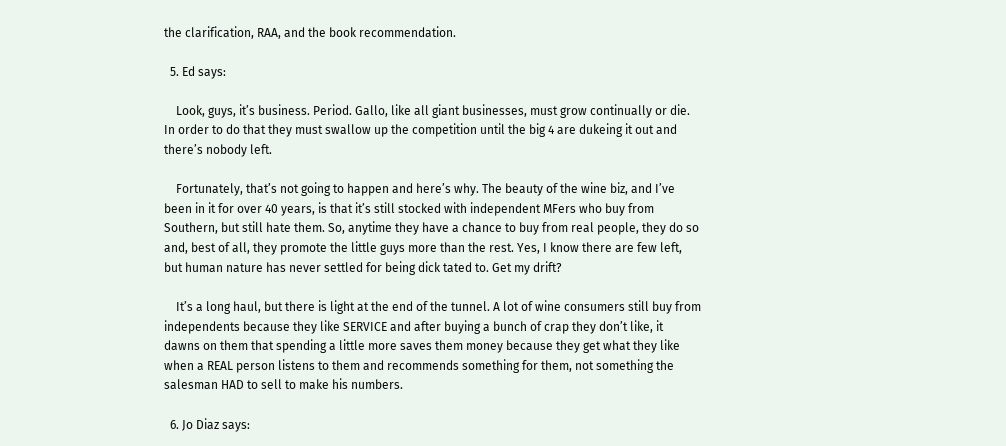the clarification, RAA, and the book recommendation.

  5. Ed says:

    Look, guys, it’s business. Period. Gallo, like all giant businesses, must grow continually or die. In order to do that they must swallow up the competition until the big 4 are dukeing it out and there’s nobody left.

    Fortunately, that’s not going to happen and here’s why. The beauty of the wine biz, and I’ve been in it for over 40 years, is that it’s still stocked with independent MFers who buy from Southern, but still hate them. So, anytime they have a chance to buy from real people, they do so and, best of all, they promote the little guys more than the rest. Yes, I know there are few left, but human nature has never settled for being dick tated to. Get my drift?

    It’s a long haul, but there is light at the end of the tunnel. A lot of wine consumers still buy from independents because they like SERVICE and after buying a bunch of crap they don’t like, it dawns on them that spending a little more saves them money because they get what they like when a REAL person listens to them and recommends something for them, not something the salesman HAD to sell to make his numbers.

  6. Jo Diaz says: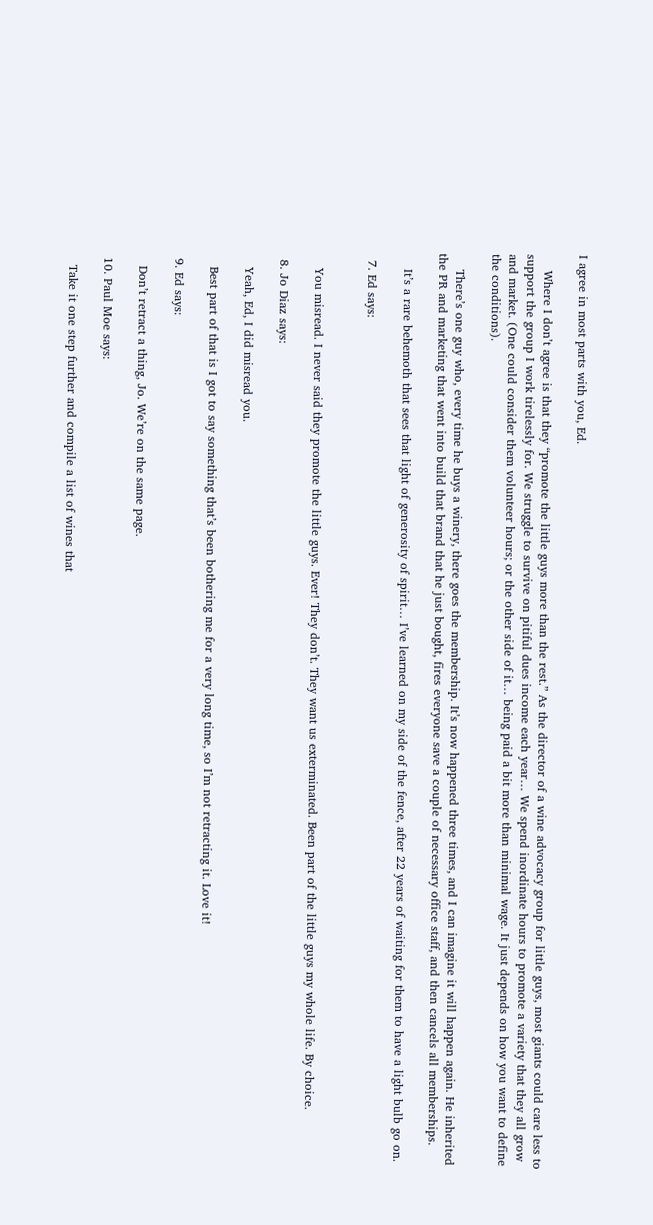I agree in most parts with you, Ed.

    Where I don’t agree is that they “promote the little guys more than the rest.” As the director of a wine advocacy group for little guys, most giants could care less to support the group I work tirelessly for. We struggle to survive on pitiful dues income each year… We spend inordinate hours to promote a variety that they all grow and market. (One could consider them volunteer hours; or the other side of it… being paid a bit more than minimal wage. It just depends on how you want to define the conditions).

    There’s one guy who, every time he buys a winery, there goes the membership. It’s now happened three times, and I can imagine it will happen again. He inherited the PR and marketing that went into build that brand that he just bought, fires everyone save a couple of necessary office staff, and then cancels all memberships.

    It’s a rare behemoth that sees that light of generosity of spirit… I’ve learned on my side of the fence, after 22 years of waiting for them to have a light bulb go on.

  7. Ed says:


    You misread. I never said they promote the little guys. Ever! They don’t. They want us exterminated. Been part of the little guys my whole life. By choice.

  8. Jo Diaz says:

    Yeah, Ed, I did misread you.

    Best part of that is I got to say something that’s been bothering me for a very long time, so I’m not retracting it. Love it!

  9. Ed says:

    Don’t retract a thing, Jo. We’re on the same page.

  10. Paul Moe says:

    Take it one step further and compile a list of wines that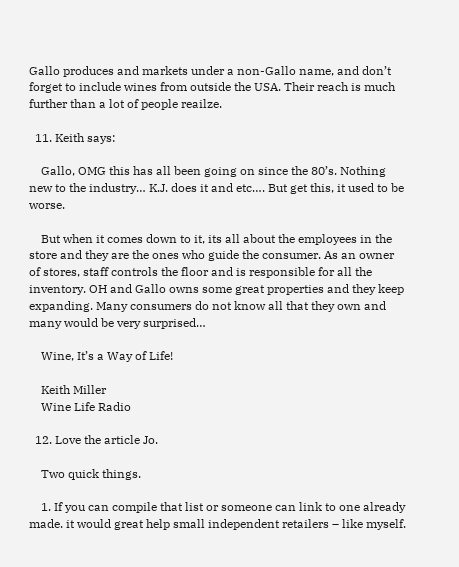Gallo produces and markets under a non-Gallo name, and don’t forget to include wines from outside the USA. Their reach is much further than a lot of people reailze.

  11. Keith says:

    Gallo, OMG this has all been going on since the 80’s. Nothing new to the industry… K.J. does it and etc…. But get this, it used to be worse.

    But when it comes down to it, its all about the employees in the store and they are the ones who guide the consumer. As an owner of stores, staff controls the floor and is responsible for all the inventory. OH and Gallo owns some great properties and they keep expanding. Many consumers do not know all that they own and many would be very surprised…

    Wine, It’s a Way of Life!

    Keith Miller
    Wine Life Radio

  12. Love the article Jo.

    Two quick things.

    1. If you can compile that list or someone can link to one already made. it would great help small independent retailers – like myself.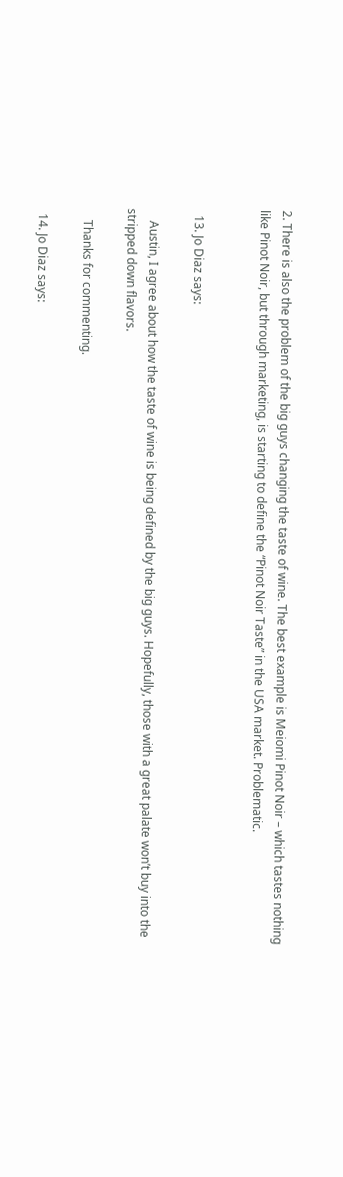2. There is also the problem of the big guys changing the taste of wine. The best example is Meiomi Pinot Noir – which tastes nothing like Pinot Noir, but through marketing, is starting to define the “Pinot Noir Taste” in the USA market. Problematic.


  13. Jo Diaz says:

    Austin, I agree about how the taste of wine is being defined by the big guys. Hopefully, those with a great palate won’t buy into the stripped down flavors.

    Thanks for commenting.

  14. Jo Diaz says: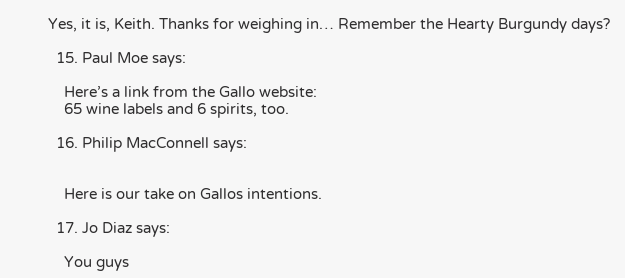Yes, it is, Keith. Thanks for weighing in… Remember the Hearty Burgundy days?

  15. Paul Moe says:

    Here’s a link from the Gallo website:
    65 wine labels and 6 spirits, too.

  16. Philip MacConnell says:


    Here is our take on Gallos intentions.

  17. Jo Diaz says:

    You guys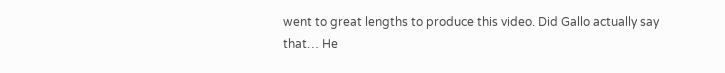went to great lengths to produce this video. Did Gallo actually say that… He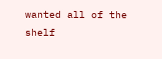wanted all of the shelf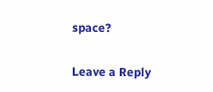space?

Leave a Reply